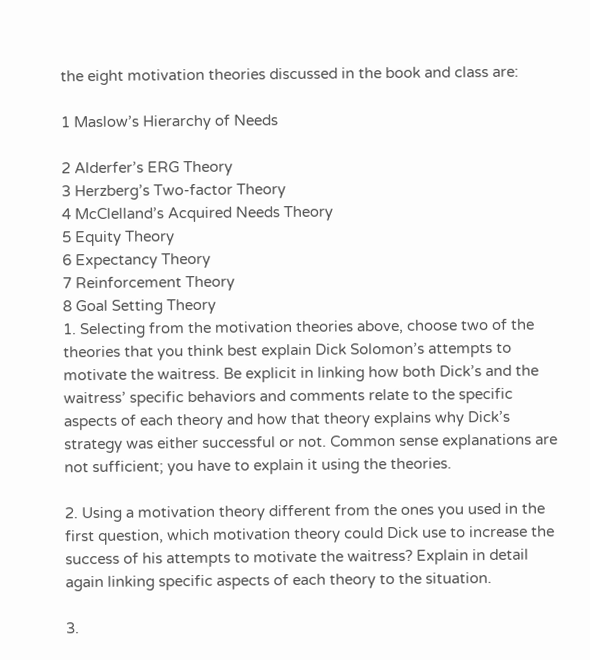the eight motivation theories discussed in the book and class are:

1 Maslow’s Hierarchy of Needs

2 Alderfer’s ERG Theory
3 Herzberg’s Two-factor Theory
4 McClelland’s Acquired Needs Theory
5 Equity Theory
6 Expectancy Theory
7 Reinforcement Theory
8 Goal Setting Theory
1. Selecting from the motivation theories above, choose two of the theories that you think best explain Dick Solomon’s attempts to motivate the waitress. Be explicit in linking how both Dick’s and the waitress’ specific behaviors and comments relate to the specific aspects of each theory and how that theory explains why Dick’s strategy was either successful or not. Common sense explanations are not sufficient; you have to explain it using the theories.

2. Using a motivation theory different from the ones you used in the first question, which motivation theory could Dick use to increase the success of his attempts to motivate the waitress? Explain in detail again linking specific aspects of each theory to the situation.

3.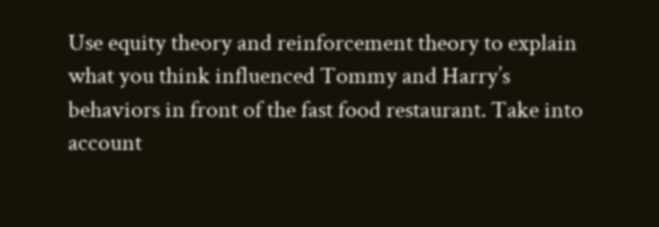Use equity theory and reinforcement theory to explain what you think influenced Tommy and Harry’s behaviors in front of the fast food restaurant. Take into account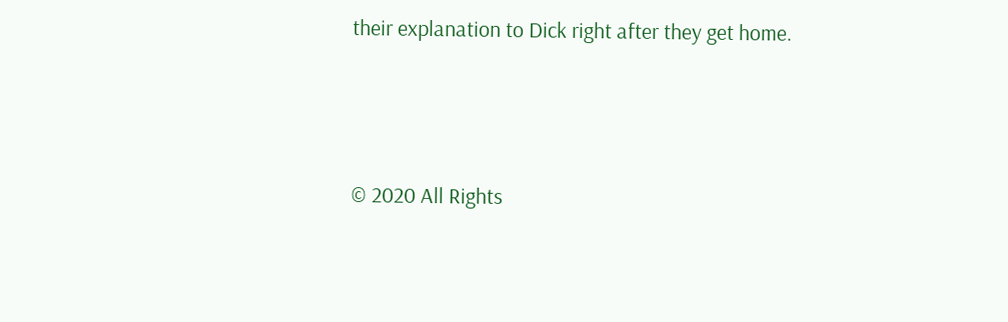their explanation to Dick right after they get home.



© 2020 All Rights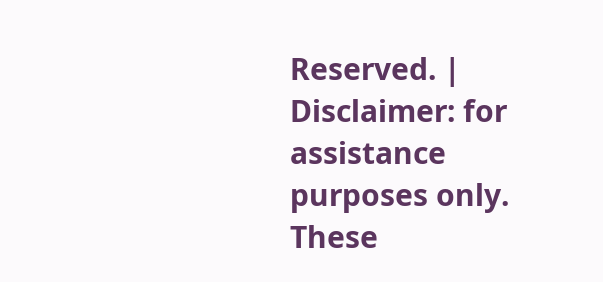Reserved. | Disclaimer: for assistance purposes only. These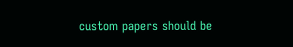custom papers should be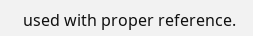used with proper reference.